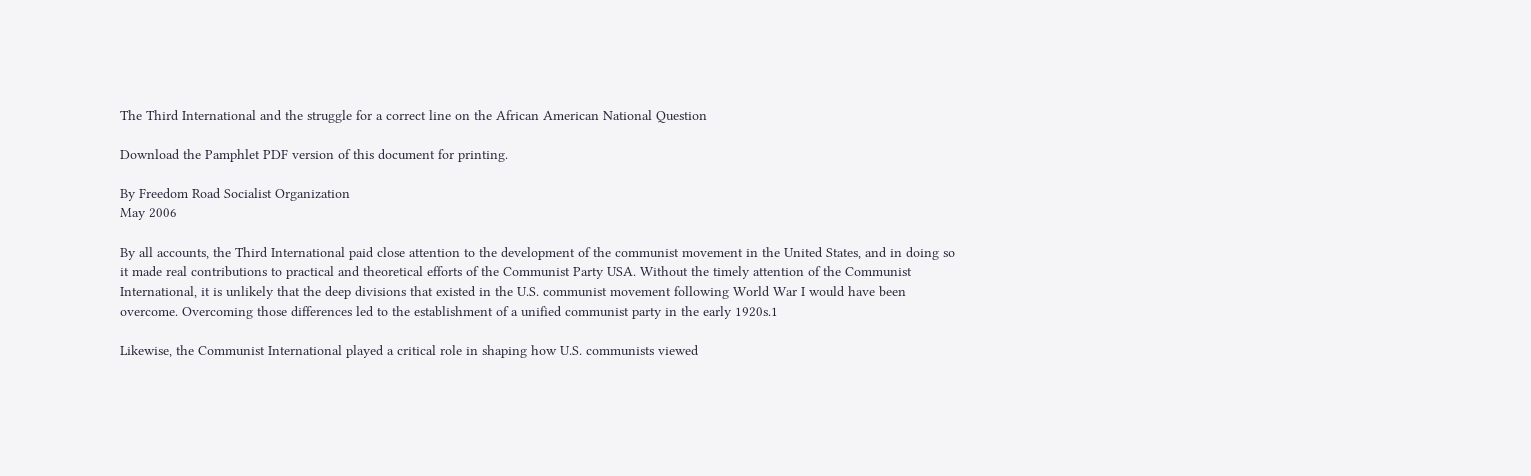The Third International and the struggle for a correct line on the African American National Question

Download the Pamphlet PDF version of this document for printing.

By Freedom Road Socialist Organization
May 2006

By all accounts, the Third International paid close attention to the development of the communist movement in the United States, and in doing so it made real contributions to practical and theoretical efforts of the Communist Party USA. Without the timely attention of the Communist International, it is unlikely that the deep divisions that existed in the U.S. communist movement following World War I would have been overcome. Overcoming those differences led to the establishment of a unified communist party in the early 1920s.1

Likewise, the Communist International played a critical role in shaping how U.S. communists viewed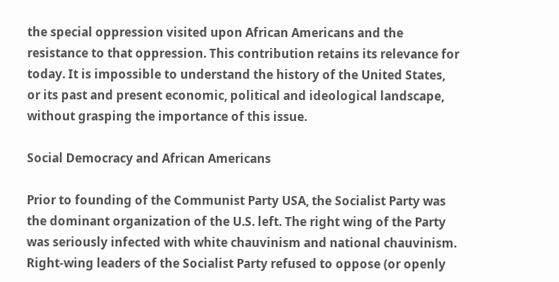the special oppression visited upon African Americans and the resistance to that oppression. This contribution retains its relevance for today. It is impossible to understand the history of the United States, or its past and present economic, political and ideological landscape, without grasping the importance of this issue.

Social Democracy and African Americans

Prior to founding of the Communist Party USA, the Socialist Party was the dominant organization of the U.S. left. The right wing of the Party was seriously infected with white chauvinism and national chauvinism. Right-wing leaders of the Socialist Party refused to oppose (or openly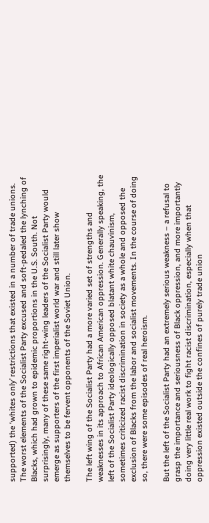supported) the ‘whites only’ restrictions that existed in a number of trade unions. The worst elements of the Socialist Party excused and soft-pedaled the lynching of Blacks, which had grown to epidemic proportions in the U.S. South. Not surprisingly, many of these same right-wing leaders of the Socialist Party would emerge as supporters of the first imperialist world war and still later show themselves to be fervent opponents of the Soviet Union.

The left wing of the Socialist Party had a more varied set of strengths and weaknesses in its approach to African American oppression. Generally speaking, the left of the Socialist Party ideologically opposed blatant white chauvinism, sometimes criticized racist discrimination in society as a whole and opposed the exclusion of Blacks from the labor and socialist movements. In the course of doing so, there were some episodes of real heroism.

But the left of the Socialist Party had an extremely serious weakness – a refusal to grasp the importance and seriousness of Black oppression, and more importantly doing very little real work to fight racist discrimination, especially when that oppression existed outside the confines of purely trade union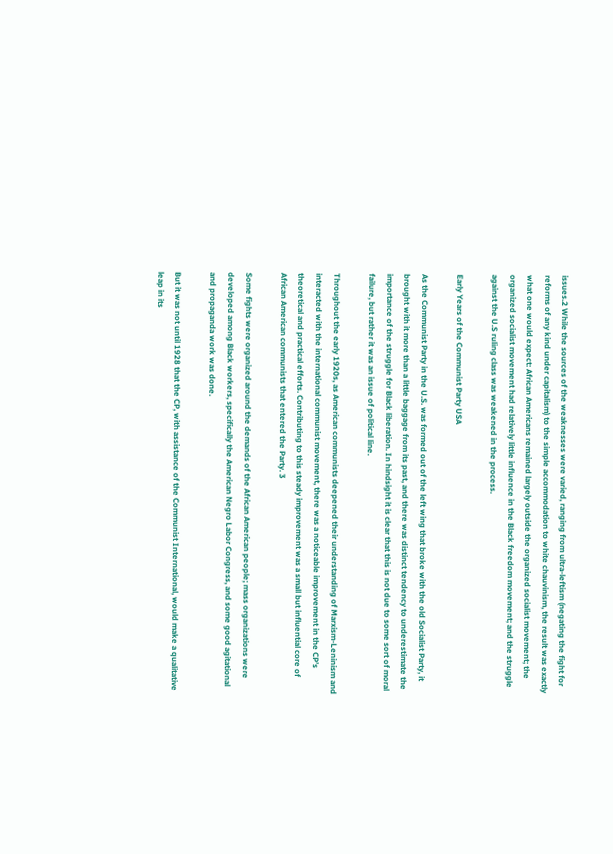issues.2 While the sources of the weaknesses were varied, ranging from ultra-leftism (negating the fight for reforms of any kind under capitalism) to the simple accommodation to white chauvinism, the result was exactly what one would expect: African Americans remained largely outside the organized socialist movement; the organized socialist movement had relatively little influence in the Black freedom movement; and the struggle against the U.S ruling class was weakened in the process.

Early Years of the Communist Party USA

As the Communist Party in the U.S. was formed out of the left wing that broke with the old Socialist Party, it brought with it more than a little baggage from its past, and there was distinct tendency to underestimate the importance of the struggle for Black liberation. In hindsight it is clear that this is not due to some sort of moral failure, but rather it was an issue of political line.

Throughout the early 1920s, as American communists deepened their understanding of Marxism-Leninism and interacted with the international communist movement, there was a noticeable improvement in the CP’s theoretical and practical efforts. Contributing to this steady improvement was a small but influential core of African American communists that entered the Party. 3

Some fights were organized around the demands of the African American people; mass organizations were developed among Black workers, specifically the American Negro Labor Congress, and some good agitational and propaganda work was done.

But it was not until 1928 that the CP, with assistance of the Communist International, would make a qualitative leap in its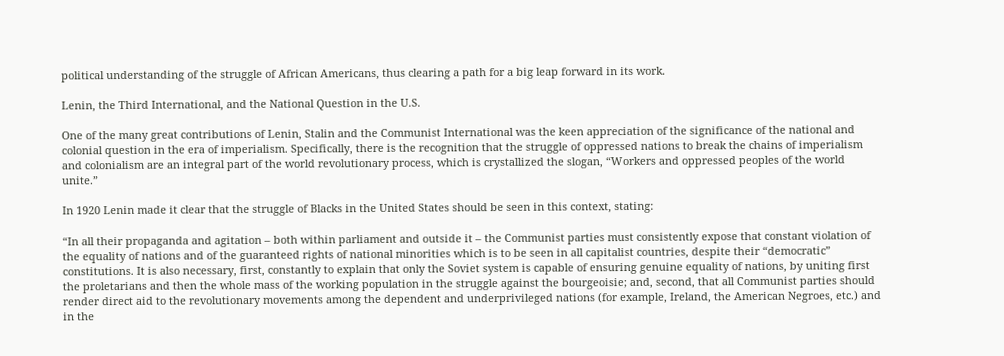political understanding of the struggle of African Americans, thus clearing a path for a big leap forward in its work.

Lenin, the Third International, and the National Question in the U.S.

One of the many great contributions of Lenin, Stalin and the Communist International was the keen appreciation of the significance of the national and colonial question in the era of imperialism. Specifically, there is the recognition that the struggle of oppressed nations to break the chains of imperialism and colonialism are an integral part of the world revolutionary process, which is crystallized the slogan, “Workers and oppressed peoples of the world unite.”

In 1920 Lenin made it clear that the struggle of Blacks in the United States should be seen in this context, stating:

“In all their propaganda and agitation – both within parliament and outside it – the Communist parties must consistently expose that constant violation of the equality of nations and of the guaranteed rights of national minorities which is to be seen in all capitalist countries, despite their “democratic” constitutions. It is also necessary, first, constantly to explain that only the Soviet system is capable of ensuring genuine equality of nations, by uniting first the proletarians and then the whole mass of the working population in the struggle against the bourgeoisie; and, second, that all Communist parties should render direct aid to the revolutionary movements among the dependent and underprivileged nations (for example, Ireland, the American Negroes, etc.) and in the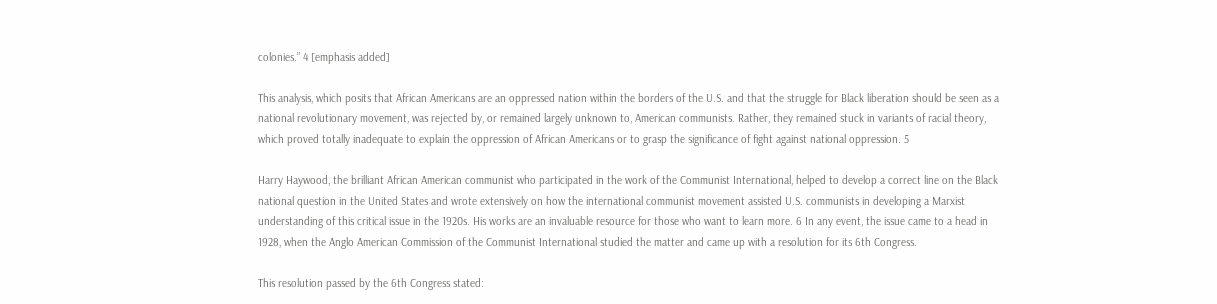colonies.” 4 [emphasis added]

This analysis, which posits that African Americans are an oppressed nation within the borders of the U.S. and that the struggle for Black liberation should be seen as a national revolutionary movement, was rejected by, or remained largely unknown to, American communists. Rather, they remained stuck in variants of racial theory, which proved totally inadequate to explain the oppression of African Americans or to grasp the significance of fight against national oppression. 5

Harry Haywood, the brilliant African American communist who participated in the work of the Communist International, helped to develop a correct line on the Black national question in the United States and wrote extensively on how the international communist movement assisted U.S. communists in developing a Marxist understanding of this critical issue in the 1920s. His works are an invaluable resource for those who want to learn more. 6 In any event, the issue came to a head in 1928, when the Anglo American Commission of the Communist International studied the matter and came up with a resolution for its 6th Congress.

This resolution passed by the 6th Congress stated: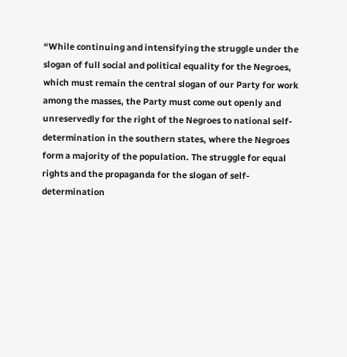“While continuing and intensifying the struggle under the slogan of full social and political equality for the Negroes, which must remain the central slogan of our Party for work among the masses, the Party must come out openly and unreservedly for the right of the Negroes to national self-determination in the southern states, where the Negroes form a majority of the population. The struggle for equal rights and the propaganda for the slogan of self-determination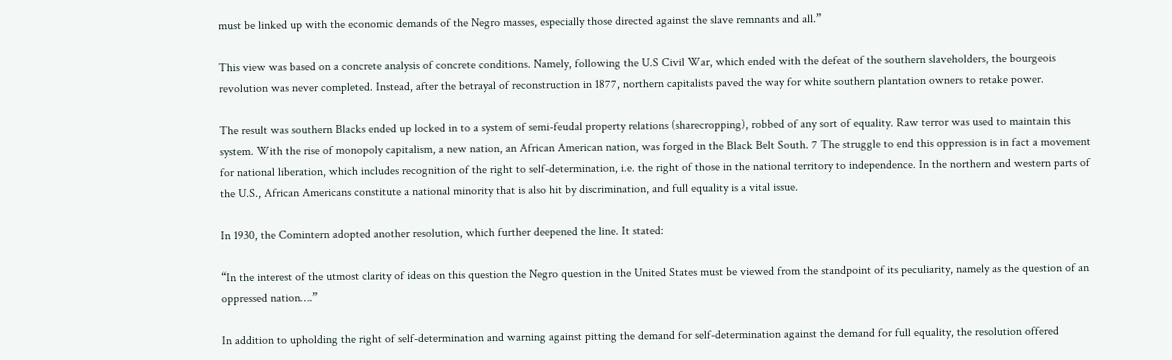must be linked up with the economic demands of the Negro masses, especially those directed against the slave remnants and all.”

This view was based on a concrete analysis of concrete conditions. Namely, following the U.S Civil War, which ended with the defeat of the southern slaveholders, the bourgeois revolution was never completed. Instead, after the betrayal of reconstruction in 1877, northern capitalists paved the way for white southern plantation owners to retake power.

The result was southern Blacks ended up locked in to a system of semi-feudal property relations (sharecropping), robbed of any sort of equality. Raw terror was used to maintain this system. With the rise of monopoly capitalism, a new nation, an African American nation, was forged in the Black Belt South. 7 The struggle to end this oppression is in fact a movement for national liberation, which includes recognition of the right to self-determination, i.e. the right of those in the national territory to independence. In the northern and western parts of the U.S., African Americans constitute a national minority that is also hit by discrimination, and full equality is a vital issue.

In 1930, the Comintern adopted another resolution, which further deepened the line. It stated:

“In the interest of the utmost clarity of ideas on this question the Negro question in the United States must be viewed from the standpoint of its peculiarity, namely as the question of an oppressed nation….”

In addition to upholding the right of self-determination and warning against pitting the demand for self-determination against the demand for full equality, the resolution offered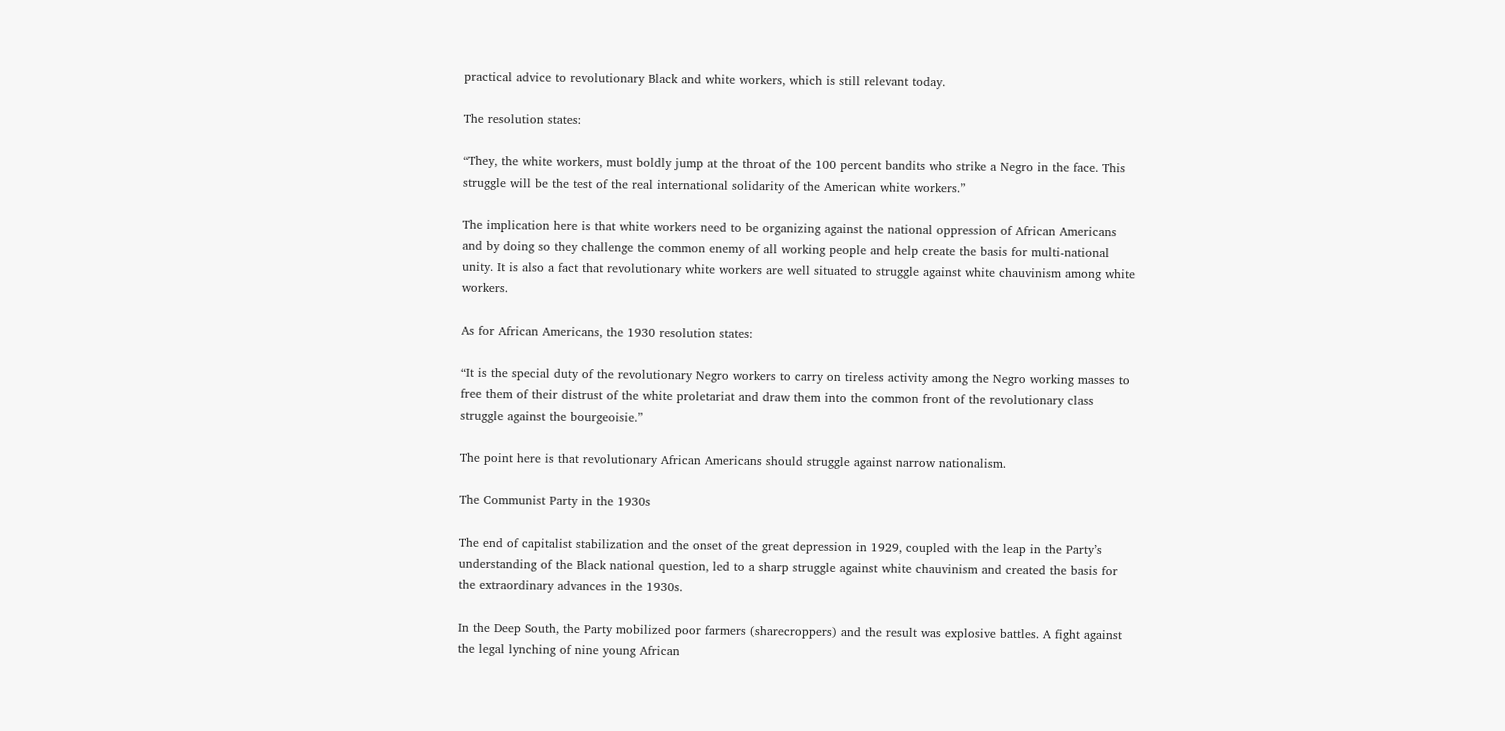practical advice to revolutionary Black and white workers, which is still relevant today.

The resolution states:

“They, the white workers, must boldly jump at the throat of the 100 percent bandits who strike a Negro in the face. This struggle will be the test of the real international solidarity of the American white workers.”

The implication here is that white workers need to be organizing against the national oppression of African Americans and by doing so they challenge the common enemy of all working people and help create the basis for multi-national unity. It is also a fact that revolutionary white workers are well situated to struggle against white chauvinism among white workers.

As for African Americans, the 1930 resolution states:

“It is the special duty of the revolutionary Negro workers to carry on tireless activity among the Negro working masses to free them of their distrust of the white proletariat and draw them into the common front of the revolutionary class struggle against the bourgeoisie.”

The point here is that revolutionary African Americans should struggle against narrow nationalism.

The Communist Party in the 1930s

The end of capitalist stabilization and the onset of the great depression in 1929, coupled with the leap in the Party’s understanding of the Black national question, led to a sharp struggle against white chauvinism and created the basis for the extraordinary advances in the 1930s.

In the Deep South, the Party mobilized poor farmers (sharecroppers) and the result was explosive battles. A fight against the legal lynching of nine young African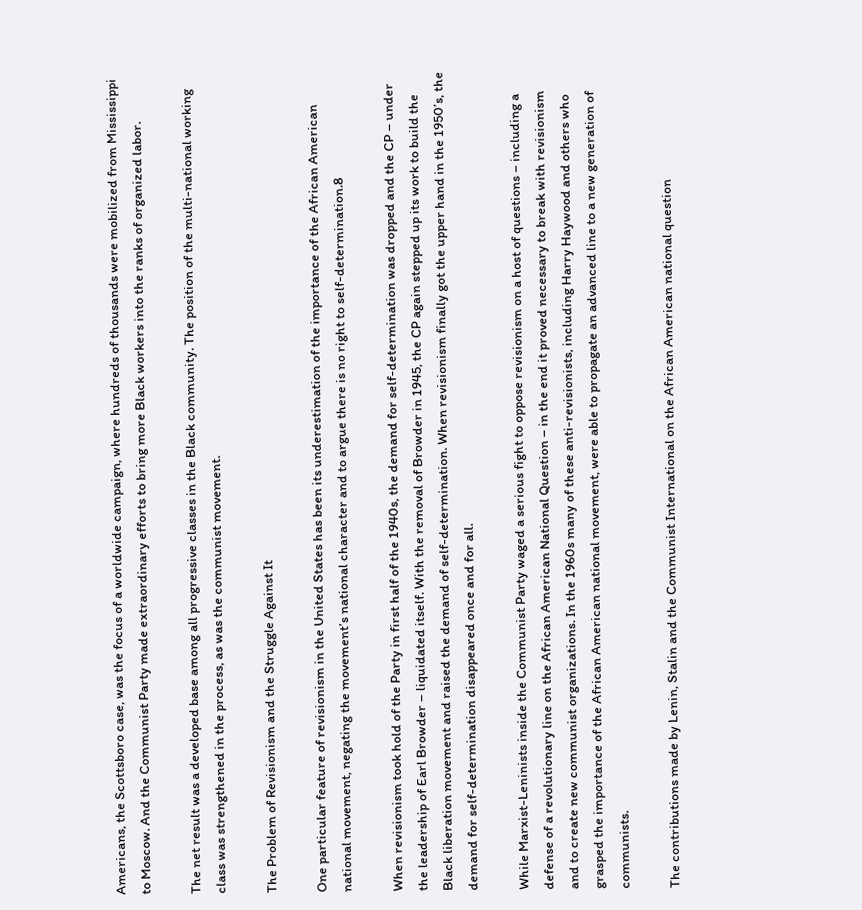Americans, the Scottsboro case, was the focus of a worldwide campaign, where hundreds of thousands were mobilized from Mississippi to Moscow. And the Communist Party made extraordinary efforts to bring more Black workers into the ranks of organized labor.

The net result was a developed base among all progressive classes in the Black community. The position of the multi-national working class was strengthened in the process, as was the communist movement.

The Problem of Revisionism and the Struggle Against It

One particular feature of revisionism in the United States has been its underestimation of the importance of the African American national movement, negating the movement’s national character and to argue there is no right to self-determination.8

When revisionism took hold of the Party in first half of the 1940s, the demand for self-determination was dropped and the CP – under the leadership of Earl Browder – liquidated itself. With the removal of Browder in 1945, the CP again stepped up its work to build the Black liberation movement and raised the demand of self-determination. When revisionism finally got the upper hand in the 1950’s, the demand for self-determination disappeared once and for all.

While Marxist-Leninists inside the Communist Party waged a serious fight to oppose revisionism on a host of questions – including a defense of a revolutionary line on the African American National Question – in the end it proved necessary to break with revisionism and to create new communist organizations. In the 1960s many of these anti-revisionists, including Harry Haywood and others who grasped the importance of the African American national movement, were able to propagate an advanced line to a new generation of communists.

The contributions made by Lenin, Stalin and the Communist International on the African American national question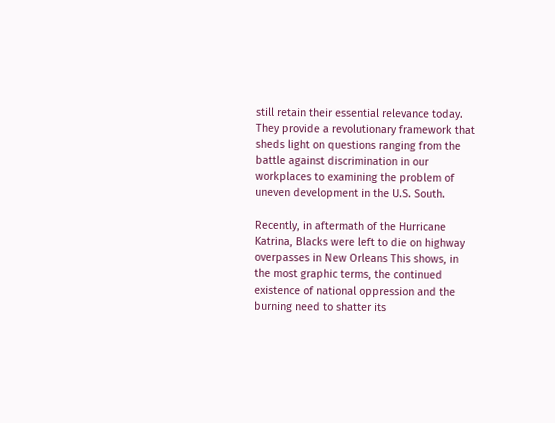still retain their essential relevance today. They provide a revolutionary framework that sheds light on questions ranging from the battle against discrimination in our workplaces to examining the problem of uneven development in the U.S. South.

Recently, in aftermath of the Hurricane Katrina, Blacks were left to die on highway overpasses in New Orleans This shows, in the most graphic terms, the continued existence of national oppression and the burning need to shatter its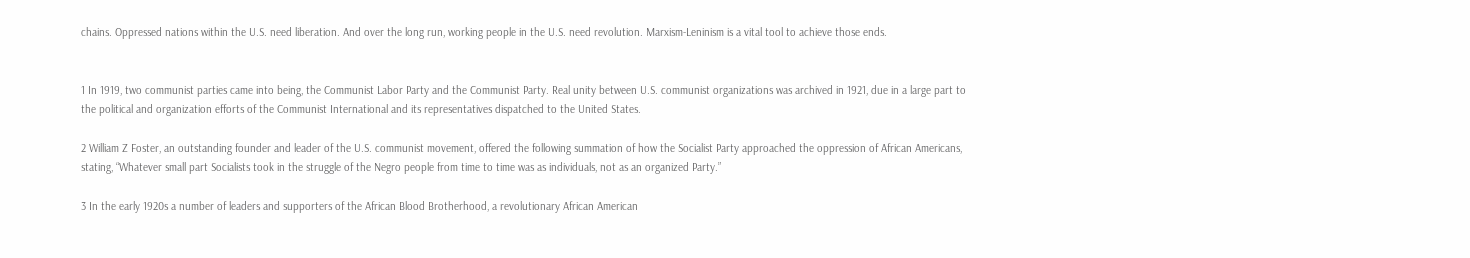chains. Oppressed nations within the U.S. need liberation. And over the long run, working people in the U.S. need revolution. Marxism-Leninism is a vital tool to achieve those ends.


1 In 1919, two communist parties came into being, the Communist Labor Party and the Communist Party. Real unity between U.S. communist organizations was archived in 1921, due in a large part to the political and organization efforts of the Communist International and its representatives dispatched to the United States.

2 William Z Foster, an outstanding founder and leader of the U.S. communist movement, offered the following summation of how the Socialist Party approached the oppression of African Americans, stating, “Whatever small part Socialists took in the struggle of the Negro people from time to time was as individuals, not as an organized Party.”

3 In the early 1920s a number of leaders and supporters of the African Blood Brotherhood, a revolutionary African American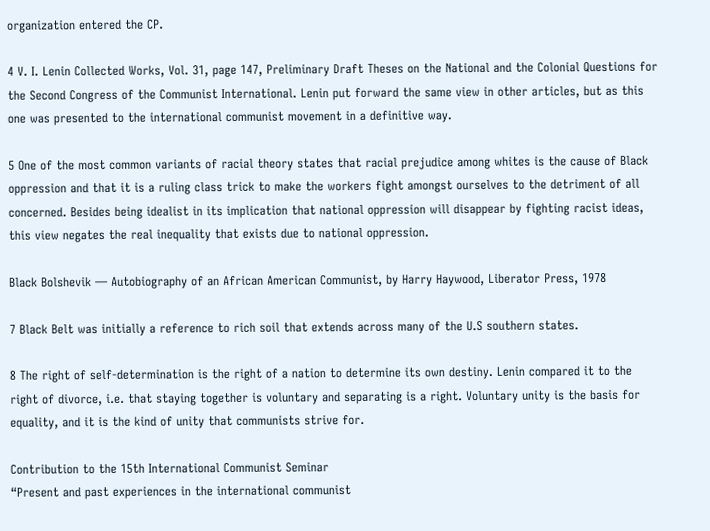organization entered the CP.

4 V. I. Lenin Collected Works, Vol. 31, page 147, Preliminary Draft Theses on the National and the Colonial Questions for the Second Congress of the Communist International. Lenin put forward the same view in other articles, but as this one was presented to the international communist movement in a definitive way.

5 One of the most common variants of racial theory states that racial prejudice among whites is the cause of Black oppression and that it is a ruling class trick to make the workers fight amongst ourselves to the detriment of all concerned. Besides being idealist in its implication that national oppression will disappear by fighting racist ideas, this view negates the real inequality that exists due to national oppression.

Black Bolshevik — Autobiography of an African American Communist, by Harry Haywood, Liberator Press, 1978

7 Black Belt was initially a reference to rich soil that extends across many of the U.S southern states.

8 The right of self-determination is the right of a nation to determine its own destiny. Lenin compared it to the right of divorce, i.e. that staying together is voluntary and separating is a right. Voluntary unity is the basis for equality, and it is the kind of unity that communists strive for.

Contribution to the 15th International Communist Seminar
“Present and past experiences in the international communist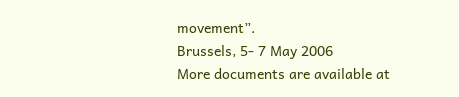movement”.
Brussels, 5- 7 May 2006
More documents are available at